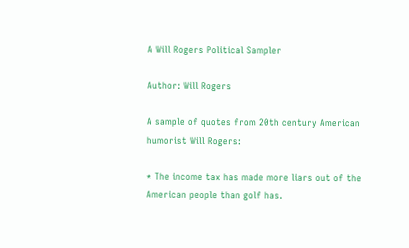A Will Rogers Political Sampler

Author: Will Rogers

A sample of quotes from 20th century American humorist Will Rogers:

* The income tax has made more liars out of the American people than golf has.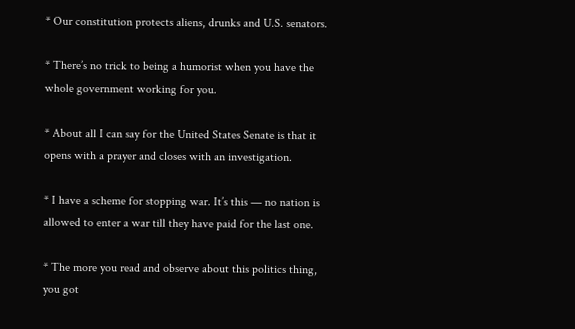* Our constitution protects aliens, drunks and U.S. senators.

* There’s no trick to being a humorist when you have the whole government working for you.

* About all I can say for the United States Senate is that it opens with a prayer and closes with an investigation.

* I have a scheme for stopping war. It’s this — no nation is allowed to enter a war till they have paid for the last one.

* The more you read and observe about this politics thing, you got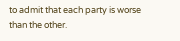to admit that each party is worse than the other.